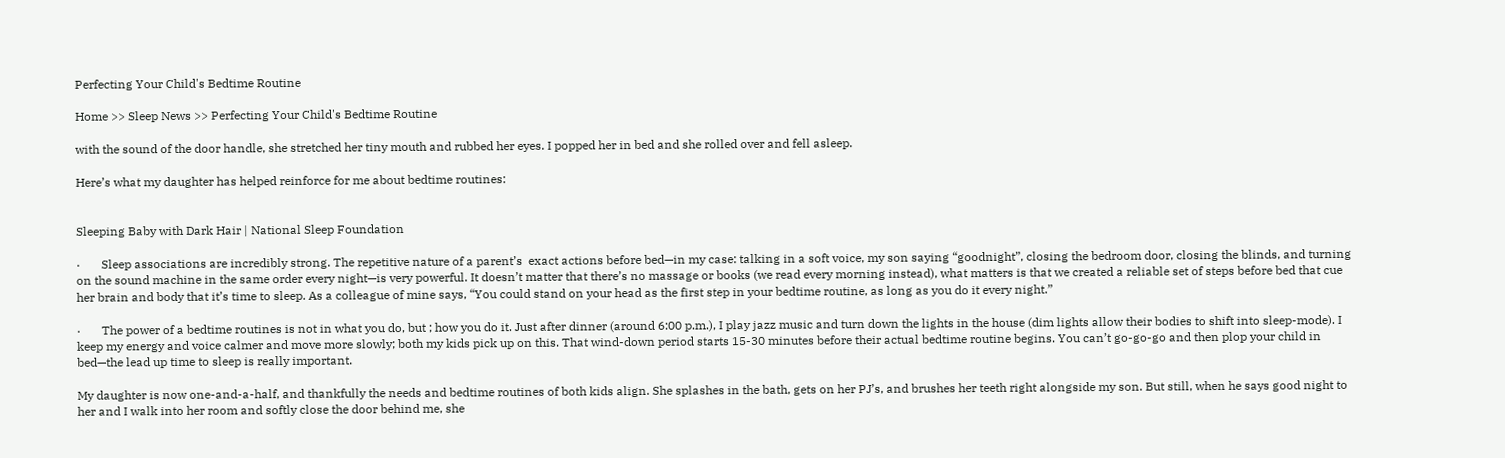Perfecting Your Child's Bedtime Routine

Home >> Sleep News >> Perfecting Your Child's Bedtime Routine

with the sound of the door handle, she stretched her tiny mouth and rubbed her eyes. I popped her in bed and she rolled over and fell asleep.

Here’s what my daughter has helped reinforce for me about bedtime routines:


Sleeping Baby with Dark Hair | National Sleep Foundation

·       Sleep associations are incredibly strong. The repetitive nature of a parent’s  exact actions before bed—in my case: talking in a soft voice, my son saying “goodnight”, closing the bedroom door, closing the blinds, and turning on the sound machine in the same order every night—is very powerful. It doesn’t matter that there’s no massage or books (we read every morning instead), what matters is that we created a reliable set of steps before bed that cue her brain and body that it’s time to sleep. As a colleague of mine says, “You could stand on your head as the first step in your bedtime routine, as long as you do it every night.”

·       The power of a bedtime routines is not in what you do, but ; how you do it. Just after dinner (around 6:00 p.m.), I play jazz music and turn down the lights in the house (dim lights allow their bodies to shift into sleep-mode). I keep my energy and voice calmer and move more slowly; both my kids pick up on this. That wind-down period starts 15-30 minutes before their actual bedtime routine begins. You can’t go-go-go and then plop your child in bed—the lead up time to sleep is really important.

My daughter is now one-and-a-half, and thankfully the needs and bedtime routines of both kids align. She splashes in the bath, gets on her PJ’s, and brushes her teeth right alongside my son. But still, when he says good night to her and I walk into her room and softly close the door behind me, she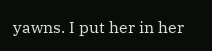yawns. I put her in her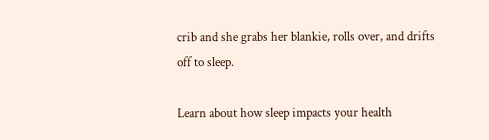crib and she grabs her blankie, rolls over, and drifts off to sleep.

Learn about how sleep impacts your health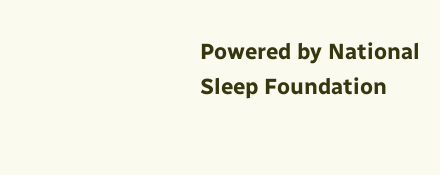Powered by National Sleep Foundation